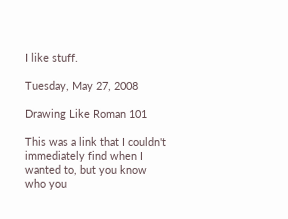I like stuff.

Tuesday, May 27, 2008

Drawing Like Roman 101

This was a link that I couldn't immediately find when I wanted to, but you know who you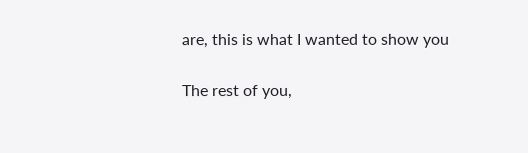are, this is what I wanted to show you

The rest of you,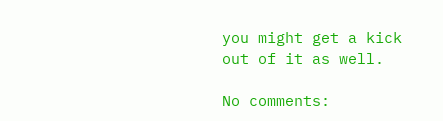you might get a kick out of it as well.

No comments: